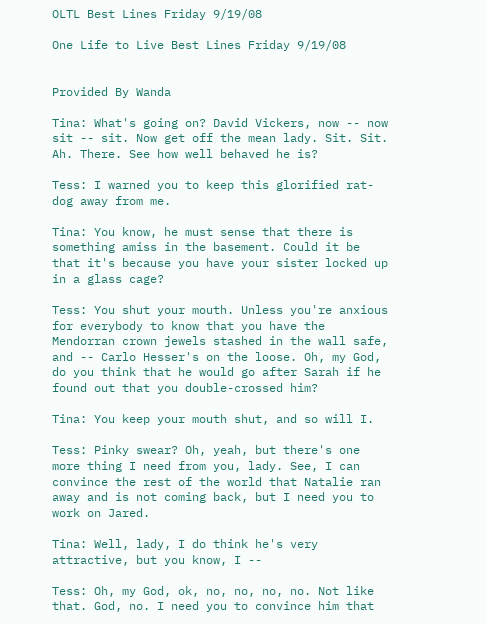OLTL Best Lines Friday 9/19/08

One Life to Live Best Lines Friday 9/19/08


Provided By Wanda

Tina: What's going on? David Vickers, now -- now sit -- sit. Now get off the mean lady. Sit. Sit. Ah. There. See how well behaved he is?

Tess: I warned you to keep this glorified rat-dog away from me.

Tina: You know, he must sense that there is something amiss in the basement. Could it be that it's because you have your sister locked up in a glass cage?

Tess: You shut your mouth. Unless you're anxious for everybody to know that you have the Mendorran crown jewels stashed in the wall safe, and -- Carlo Hesser's on the loose. Oh, my God, do you think that he would go after Sarah if he found out that you double-crossed him?

Tina: You keep your mouth shut, and so will I.

Tess: Pinky swear? Oh, yeah, but there's one more thing I need from you, lady. See, I can convince the rest of the world that Natalie ran away and is not coming back, but I need you to work on Jared.

Tina: Well, lady, I do think he's very attractive, but you know, I --

Tess: Oh, my God, ok, no, no, no, no. Not like that. God, no. I need you to convince him that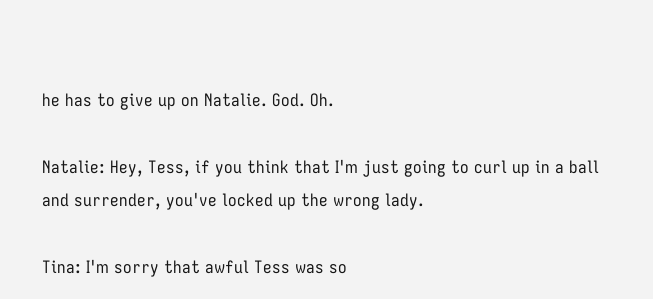he has to give up on Natalie. God. Oh.

Natalie: Hey, Tess, if you think that I'm just going to curl up in a ball and surrender, you've locked up the wrong lady.

Tina: I'm sorry that awful Tess was so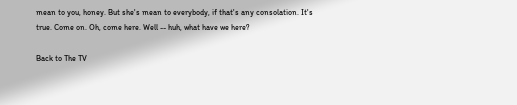mean to you, honey. But she's mean to everybody, if that's any consolation. It's true. Come on. Oh, come here. Well -- huh, what have we here?

Back to The TV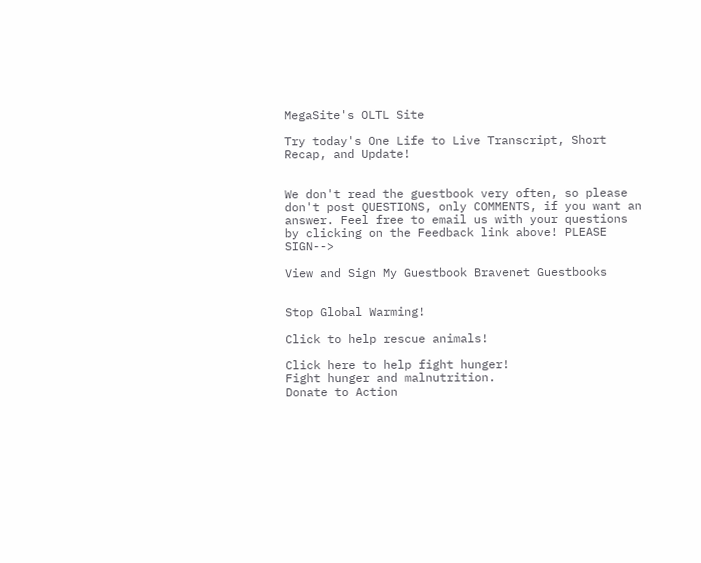MegaSite's OLTL Site

Try today's One Life to Live Transcript, Short Recap, and Update!


We don't read the guestbook very often, so please don't post QUESTIONS, only COMMENTS, if you want an answer. Feel free to email us with your questions by clicking on the Feedback link above! PLEASE SIGN-->

View and Sign My Guestbook Bravenet Guestbooks


Stop Global Warming!

Click to help rescue animals!

Click here to help fight hunger!
Fight hunger and malnutrition.
Donate to Action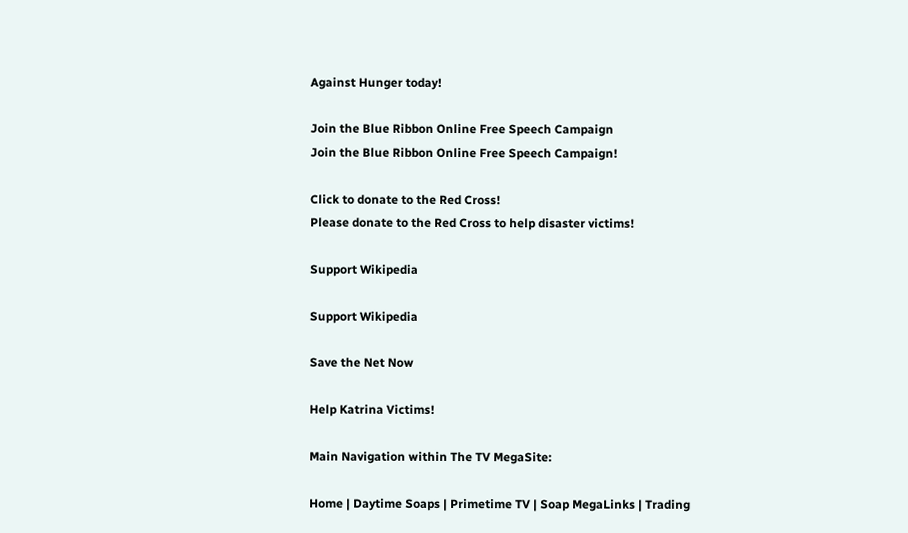Against Hunger today!

Join the Blue Ribbon Online Free Speech Campaign
Join the Blue Ribbon Online Free Speech Campaign!

Click to donate to the Red Cross!
Please donate to the Red Cross to help disaster victims!

Support Wikipedia

Support Wikipedia

Save the Net Now

Help Katrina Victims!

Main Navigation within The TV MegaSite:

Home | Daytime Soaps | Primetime TV | Soap MegaLinks | Trading